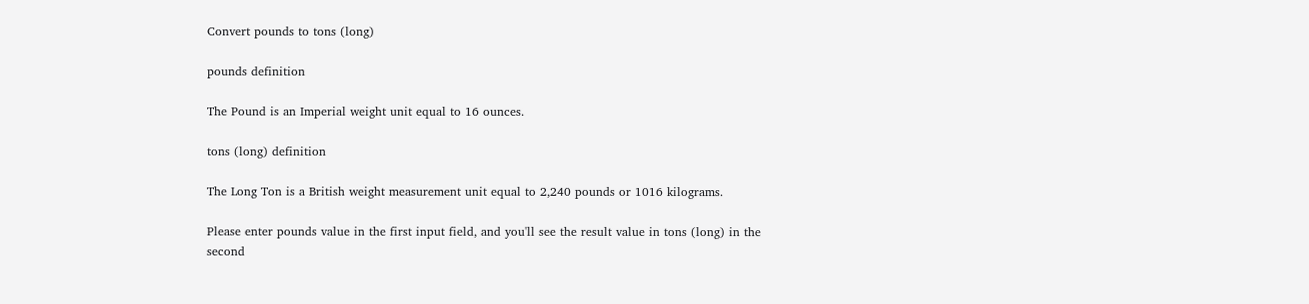Convert pounds to tons (long)

pounds definition

The Pound is an Imperial weight unit equal to 16 ounces.

tons (long) definition

The Long Ton is a British weight measurement unit equal to 2,240 pounds or 1016 kilograms.

Please enter pounds value in the first input field, and you'll see the result value in tons (long) in the second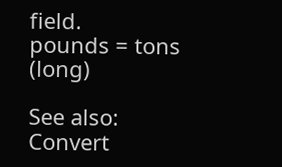field.
pounds = tons (long)

See also: Convert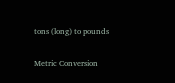tons (long) to pounds

Metric Conversion